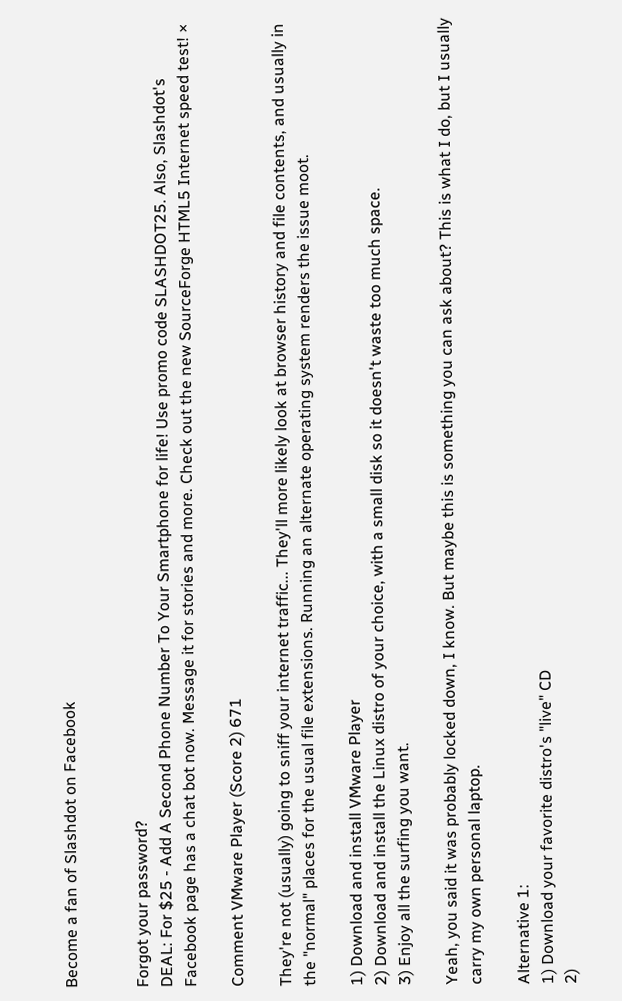Become a fan of Slashdot on Facebook


Forgot your password?
DEAL: For $25 - Add A Second Phone Number To Your Smartphone for life! Use promo code SLASHDOT25. Also, Slashdot's Facebook page has a chat bot now. Message it for stories and more. Check out the new SourceForge HTML5 Internet speed test! ×

Comment VMware Player (Score 2) 671

They're not (usually) going to sniff your internet traffic... They'll more likely look at browser history and file contents, and usually in the "normal" places for the usual file extensions. Running an alternate operating system renders the issue moot.

1) Download and install VMware Player
2) Download and install the Linux distro of your choice, with a small disk so it doesn't waste too much space.
3) Enjoy all the surfing you want.

Yeah, you said it was probably locked down, I know. But maybe this is something you can ask about? This is what I do, but I usually carry my own personal laptop.

Alternative 1:
1) Download your favorite distro's "live" CD
2)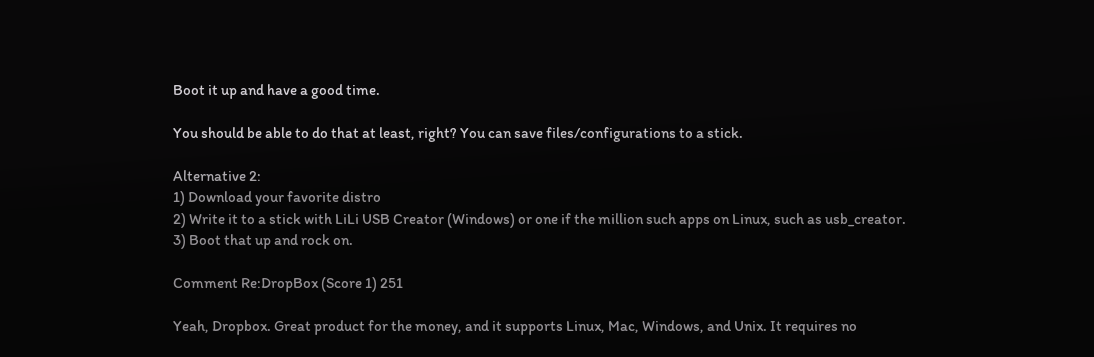Boot it up and have a good time.

You should be able to do that at least, right? You can save files/configurations to a stick.

Alternative 2:
1) Download your favorite distro
2) Write it to a stick with LiLi USB Creator (Windows) or one if the million such apps on Linux, such as usb_creator.
3) Boot that up and rock on.

Comment Re:DropBox (Score 1) 251

Yeah, Dropbox. Great product for the money, and it supports Linux, Mac, Windows, and Unix. It requires no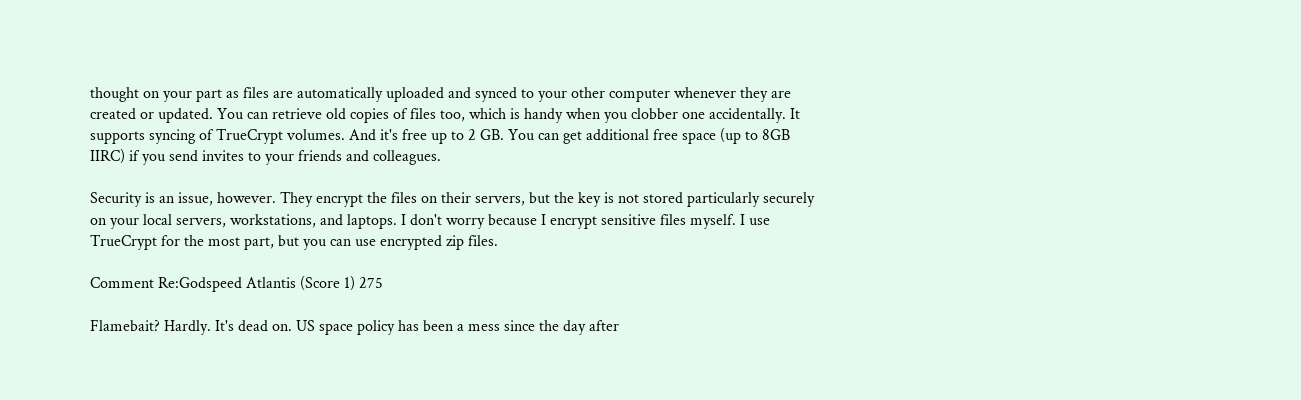thought on your part as files are automatically uploaded and synced to your other computer whenever they are created or updated. You can retrieve old copies of files too, which is handy when you clobber one accidentally. It supports syncing of TrueCrypt volumes. And it's free up to 2 GB. You can get additional free space (up to 8GB IIRC) if you send invites to your friends and colleagues.

Security is an issue, however. They encrypt the files on their servers, but the key is not stored particularly securely on your local servers, workstations, and laptops. I don't worry because I encrypt sensitive files myself. I use TrueCrypt for the most part, but you can use encrypted zip files.

Comment Re:Godspeed Atlantis (Score 1) 275

Flamebait? Hardly. It's dead on. US space policy has been a mess since the day after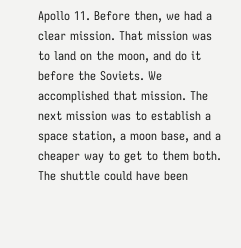Apollo 11. Before then, we had a clear mission. That mission was to land on the moon, and do it before the Soviets. We accomplished that mission. The next mission was to establish a space station, a moon base, and a cheaper way to get to them both. The shuttle could have been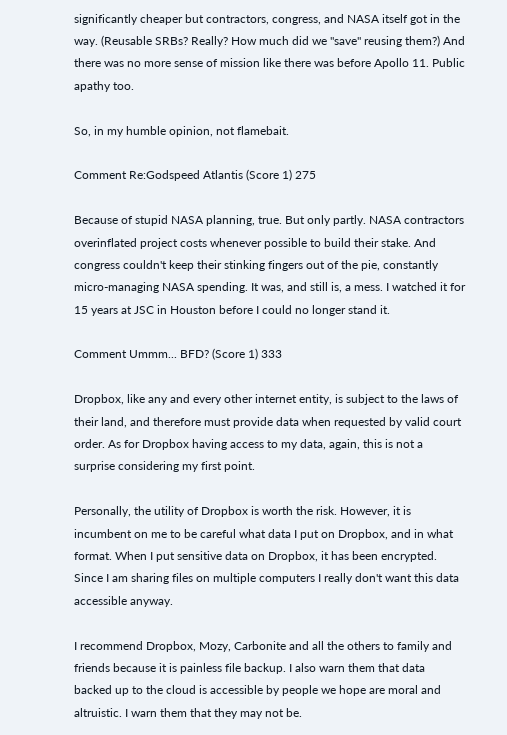significantly cheaper but contractors, congress, and NASA itself got in the way. (Reusable SRBs? Really? How much did we "save" reusing them?) And there was no more sense of mission like there was before Apollo 11. Public apathy too.

So, in my humble opinion, not flamebait.

Comment Re:Godspeed Atlantis (Score 1) 275

Because of stupid NASA planning, true. But only partly. NASA contractors overinflated project costs whenever possible to build their stake. And congress couldn't keep their stinking fingers out of the pie, constantly micro-managing NASA spending. It was, and still is, a mess. I watched it for 15 years at JSC in Houston before I could no longer stand it.

Comment Ummm... BFD? (Score 1) 333

Dropbox, like any and every other internet entity, is subject to the laws of their land, and therefore must provide data when requested by valid court order. As for Dropbox having access to my data, again, this is not a surprise considering my first point.

Personally, the utility of Dropbox is worth the risk. However, it is incumbent on me to be careful what data I put on Dropbox, and in what format. When I put sensitive data on Dropbox, it has been encrypted. Since I am sharing files on multiple computers I really don't want this data accessible anyway.

I recommend Dropbox, Mozy, Carbonite and all the others to family and friends because it is painless file backup. I also warn them that data backed up to the cloud is accessible by people we hope are moral and altruistic. I warn them that they may not be.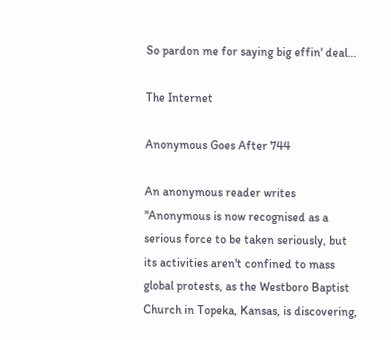So pardon me for saying big effin' deal...

The Internet

Anonymous Goes After 744

An anonymous reader writes "Anonymous is now recognised as a serious force to be taken seriously, but its activities aren't confined to mass global protests, as the Westboro Baptist Church in Topeka, Kansas, is discovering,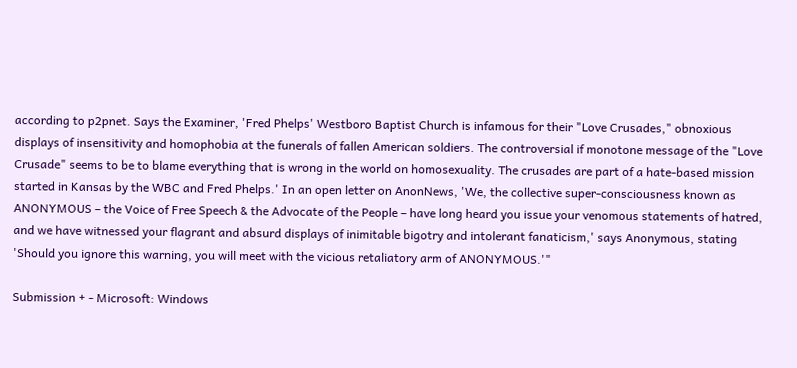according to p2pnet. Says the Examiner, 'Fred Phelps' Westboro Baptist Church is infamous for their "Love Crusades," obnoxious displays of insensitivity and homophobia at the funerals of fallen American soldiers. The controversial if monotone message of the "Love Crusade" seems to be to blame everything that is wrong in the world on homosexuality. The crusades are part of a hate-based mission started in Kansas by the WBC and Fred Phelps.' In an open letter on AnonNews, 'We, the collective super-consciousness known as ANONYMOUS – the Voice of Free Speech & the Advocate of the People – have long heard you issue your venomous statements of hatred, and we have witnessed your flagrant and absurd displays of inimitable bigotry and intolerant fanaticism,' says Anonymous, stating 'Should you ignore this warning, you will meet with the vicious retaliatory arm of ANONYMOUS.'"

Submission + - Microsoft: Windows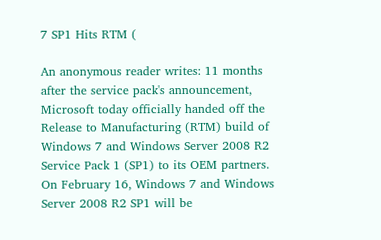7 SP1 Hits RTM (

An anonymous reader writes: 11 months after the service pack's announcement, Microsoft today officially handed off the Release to Manufacturing (RTM) build of Windows 7 and Windows Server 2008 R2 Service Pack 1 (SP1) to its OEM partners. On February 16, Windows 7 and Windows Server 2008 R2 SP1 will be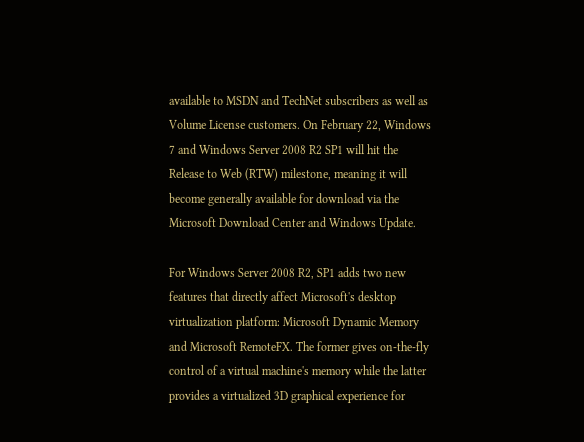available to MSDN and TechNet subscribers as well as Volume License customers. On February 22, Windows 7 and Windows Server 2008 R2 SP1 will hit the Release to Web (RTW) milestone, meaning it will become generally available for download via the Microsoft Download Center and Windows Update.

For Windows Server 2008 R2, SP1 adds two new features that directly affect Microsoft's desktop virtualization platform: Microsoft Dynamic Memory and Microsoft RemoteFX. The former gives on-the-fly control of a virtual machine's memory while the latter provides a virtualized 3D graphical experience for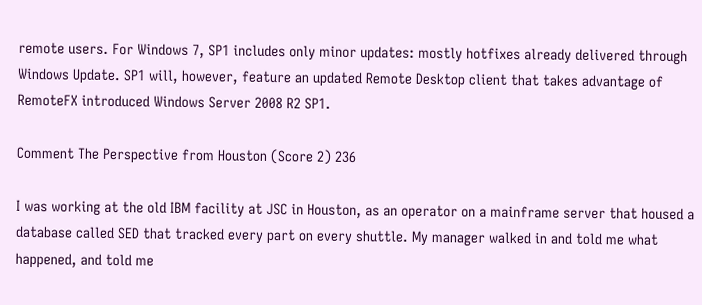remote users. For Windows 7, SP1 includes only minor updates: mostly hotfixes already delivered through Windows Update. SP1 will, however, feature an updated Remote Desktop client that takes advantage of RemoteFX introduced Windows Server 2008 R2 SP1.

Comment The Perspective from Houston (Score 2) 236

I was working at the old IBM facility at JSC in Houston, as an operator on a mainframe server that housed a database called SED that tracked every part on every shuttle. My manager walked in and told me what happened, and told me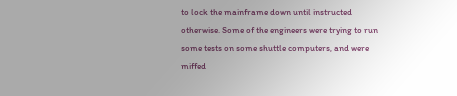to lock the mainframe down until instructed otherwise. Some of the engineers were trying to run some tests on some shuttle computers, and were miffed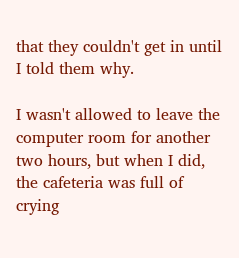that they couldn't get in until I told them why.

I wasn't allowed to leave the computer room for another two hours, but when I did, the cafeteria was full of crying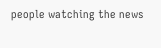people watching the news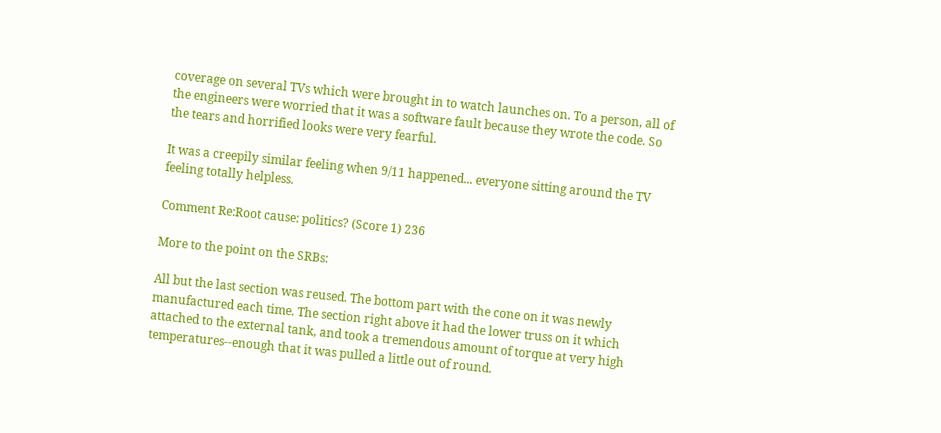coverage on several TVs which were brought in to watch launches on. To a person, all of the engineers were worried that it was a software fault because they wrote the code. So the tears and horrified looks were very fearful.

It was a creepily similar feeling when 9/11 happened... everyone sitting around the TV feeling totally helpless.

Comment Re:Root cause: politics? (Score 1) 236

More to the point on the SRBs:

All but the last section was reused. The bottom part with the cone on it was newly manufactured each time. The section right above it had the lower truss on it which attached to the external tank, and took a tremendous amount of torque at very high temperatures--enough that it was pulled a little out of round.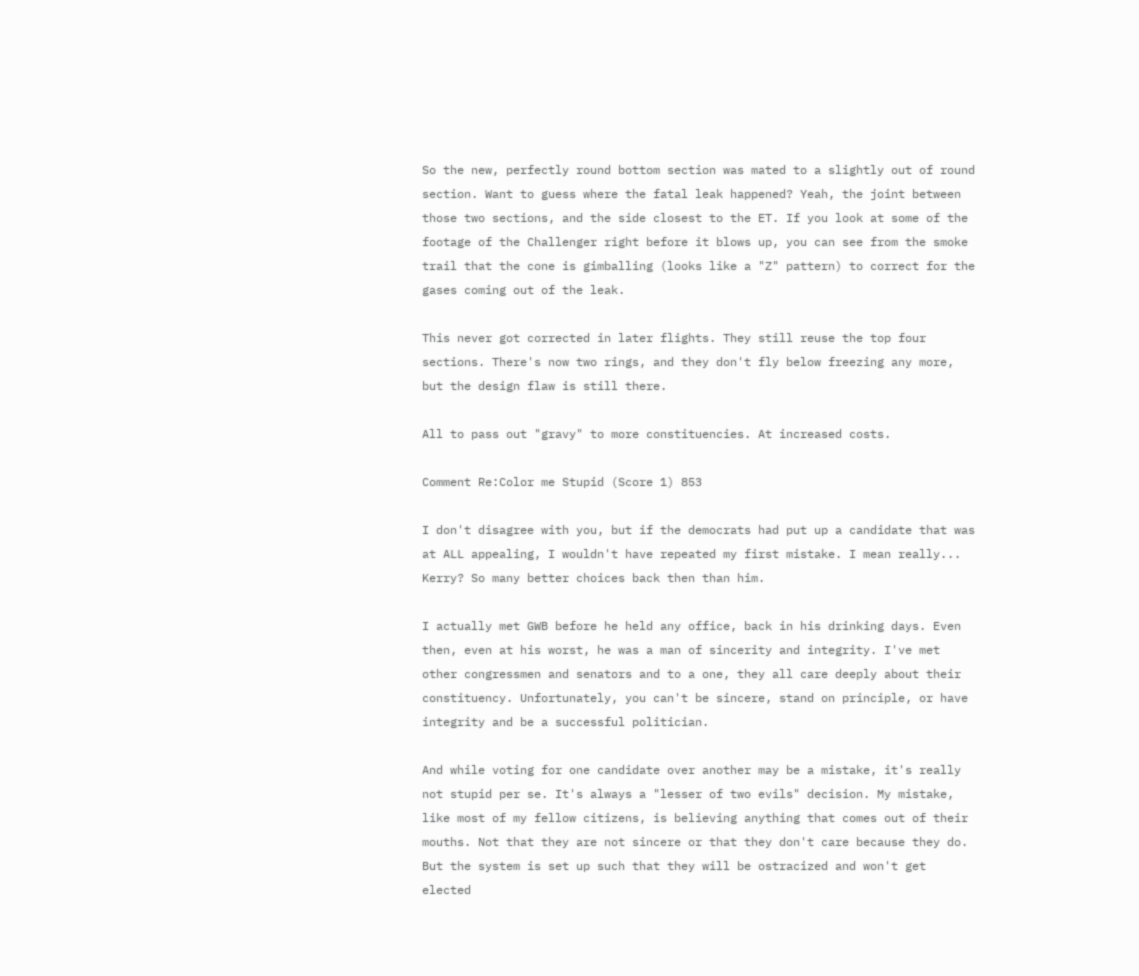So the new, perfectly round bottom section was mated to a slightly out of round section. Want to guess where the fatal leak happened? Yeah, the joint between those two sections, and the side closest to the ET. If you look at some of the footage of the Challenger right before it blows up, you can see from the smoke trail that the cone is gimballing (looks like a "Z" pattern) to correct for the gases coming out of the leak.

This never got corrected in later flights. They still reuse the top four sections. There's now two rings, and they don't fly below freezing any more, but the design flaw is still there.

All to pass out "gravy" to more constituencies. At increased costs.

Comment Re:Color me Stupid (Score 1) 853

I don't disagree with you, but if the democrats had put up a candidate that was at ALL appealing, I wouldn't have repeated my first mistake. I mean really... Kerry? So many better choices back then than him.

I actually met GWB before he held any office, back in his drinking days. Even then, even at his worst, he was a man of sincerity and integrity. I've met other congressmen and senators and to a one, they all care deeply about their constituency. Unfortunately, you can't be sincere, stand on principle, or have integrity and be a successful politician.

And while voting for one candidate over another may be a mistake, it's really not stupid per se. It's always a "lesser of two evils" decision. My mistake, like most of my fellow citizens, is believing anything that comes out of their mouths. Not that they are not sincere or that they don't care because they do. But the system is set up such that they will be ostracized and won't get elected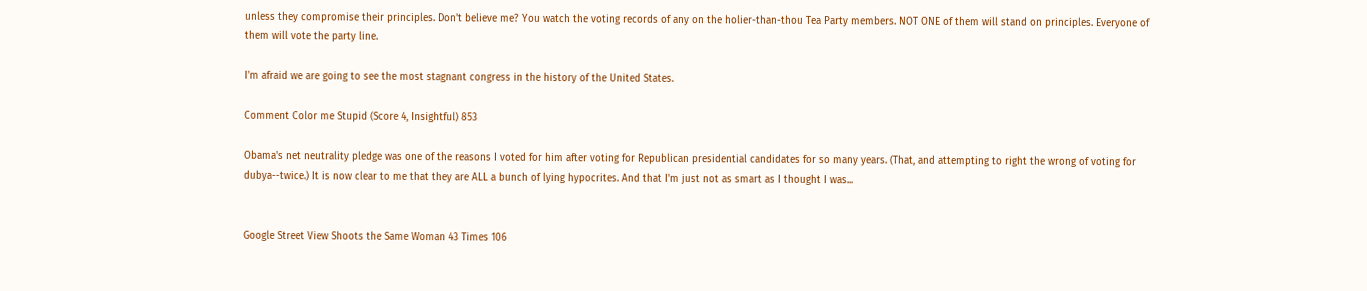unless they compromise their principles. Don't believe me? You watch the voting records of any on the holier-than-thou Tea Party members. NOT ONE of them will stand on principles. Everyone of them will vote the party line.

I'm afraid we are going to see the most stagnant congress in the history of the United States.

Comment Color me Stupid (Score 4, Insightful) 853

Obama's net neutrality pledge was one of the reasons I voted for him after voting for Republican presidential candidates for so many years. (That, and attempting to right the wrong of voting for dubya--twice.) It is now clear to me that they are ALL a bunch of lying hypocrites. And that I'm just not as smart as I thought I was...


Google Street View Shoots the Same Woman 43 Times 106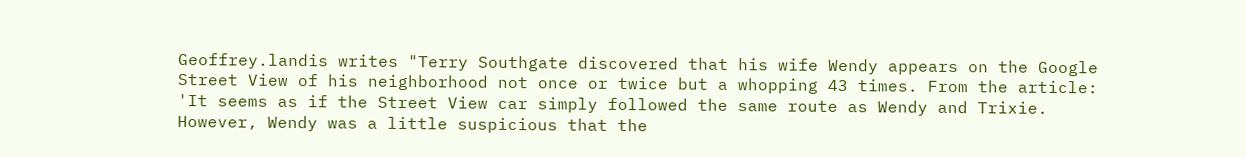Geoffrey.landis writes "Terry Southgate discovered that his wife Wendy appears on the Google Street View of his neighborhood not once or twice but a whopping 43 times. From the article: 'It seems as if the Street View car simply followed the same route as Wendy and Trixie. However, Wendy was a little suspicious that the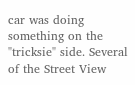car was doing something on the "tricksie" side. Several of the Street View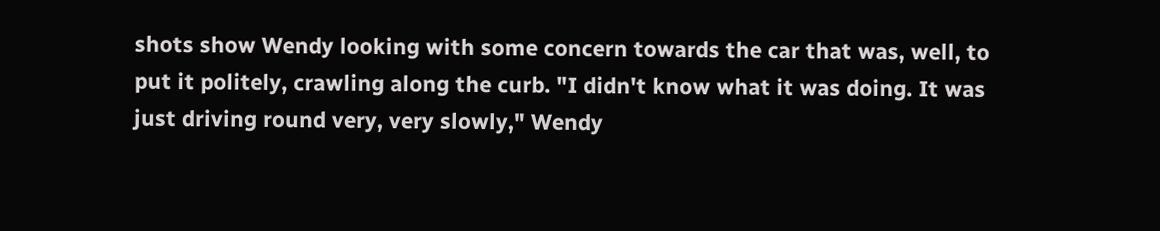shots show Wendy looking with some concern towards the car that was, well, to put it politely, crawling along the curb. "I didn't know what it was doing. It was just driving round very, very slowly," Wendy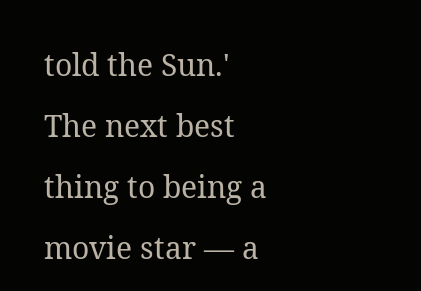told the Sun.' The next best thing to being a movie star — a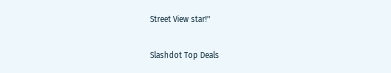Street View star!"

Slashdot Top Deals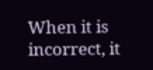When it is incorrect, it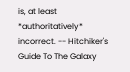is, at least *authoritatively* incorrect. -- Hitchiker's Guide To The Galaxy